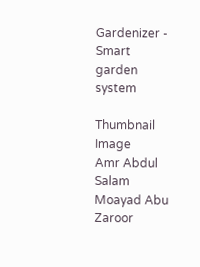Gardenizer - Smart garden system

Thumbnail Image
Amr Abdul Salam
Moayad Abu Zaroor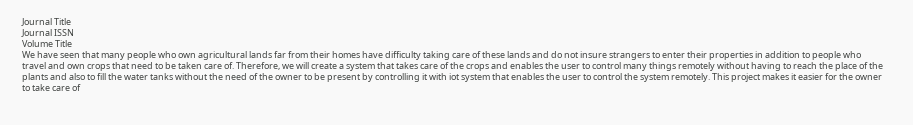Journal Title
Journal ISSN
Volume Title
We have seen that many people who own agricultural lands far from their homes have difficulty taking care of these lands and do not insure strangers to enter their properties in addition to people who travel and own crops that need to be taken care of. Therefore, we will create a system that takes care of the crops and enables the user to control many things remotely without having to reach the place of the plants and also to fill the water tanks without the need of the owner to be present by controlling it with iot system that enables the user to control the system remotely. This project makes it easier for the owner to take care of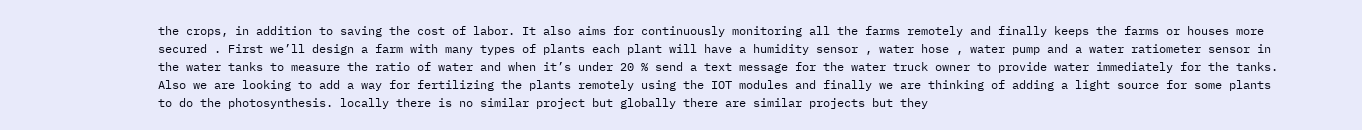the crops, in addition to saving the cost of labor. It also aims for continuously monitoring all the farms remotely and finally keeps the farms or houses more secured . First we’ll design a farm with many types of plants each plant will have a humidity sensor , water hose , water pump and a water ratiometer sensor in the water tanks to measure the ratio of water and when it’s under 20 % send a text message for the water truck owner to provide water immediately for the tanks. Also we are looking to add a way for fertilizing the plants remotely using the IOT modules and finally we are thinking of adding a light source for some plants to do the photosynthesis. locally there is no similar project but globally there are similar projects but they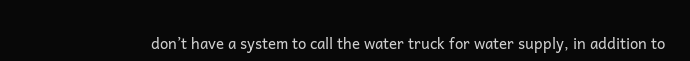don’t have a system to call the water truck for water supply, in addition to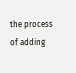the process of adding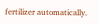fertilizer automatically.